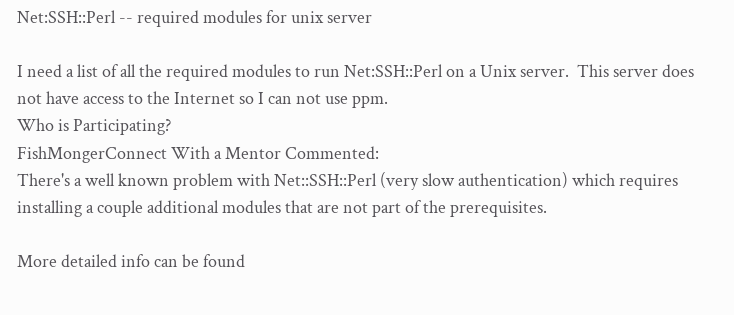Net:SSH::Perl -- required modules for unix server

I need a list of all the required modules to run Net:SSH::Perl on a Unix server.  This server does not have access to the Internet so I can not use ppm.
Who is Participating?
FishMongerConnect With a Mentor Commented:
There's a well known problem with Net::SSH::Perl (very slow authentication) which requires installing a couple additional modules that are not part of the prerequisites.

More detailed info can be found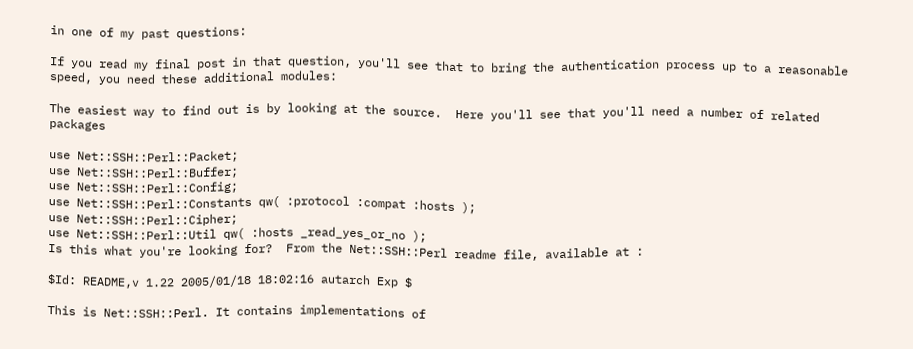in one of my past questions:

If you read my final post in that question, you'll see that to bring the authentication process up to a reasonable speed, you need these additional modules:

The easiest way to find out is by looking at the source.  Here you'll see that you'll need a number of related packages

use Net::SSH::Perl::Packet;
use Net::SSH::Perl::Buffer;
use Net::SSH::Perl::Config;
use Net::SSH::Perl::Constants qw( :protocol :compat :hosts );
use Net::SSH::Perl::Cipher;
use Net::SSH::Perl::Util qw( :hosts _read_yes_or_no );
Is this what you're looking for?  From the Net::SSH::Perl readme file, available at :

$Id: README,v 1.22 2005/01/18 18:02:16 autarch Exp $

This is Net::SSH::Perl. It contains implementations of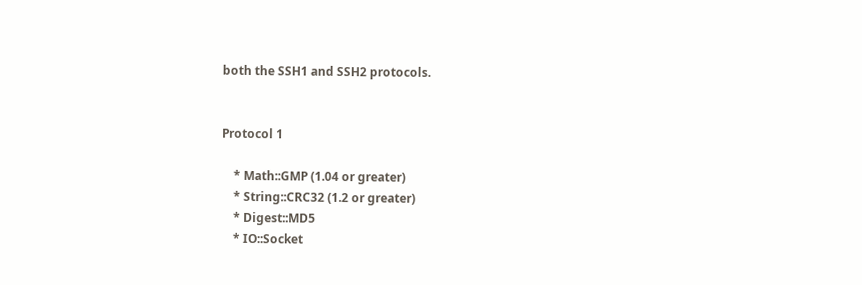both the SSH1 and SSH2 protocols.


Protocol 1

    * Math::GMP (1.04 or greater)
    * String::CRC32 (1.2 or greater)
    * Digest::MD5
    * IO::Socket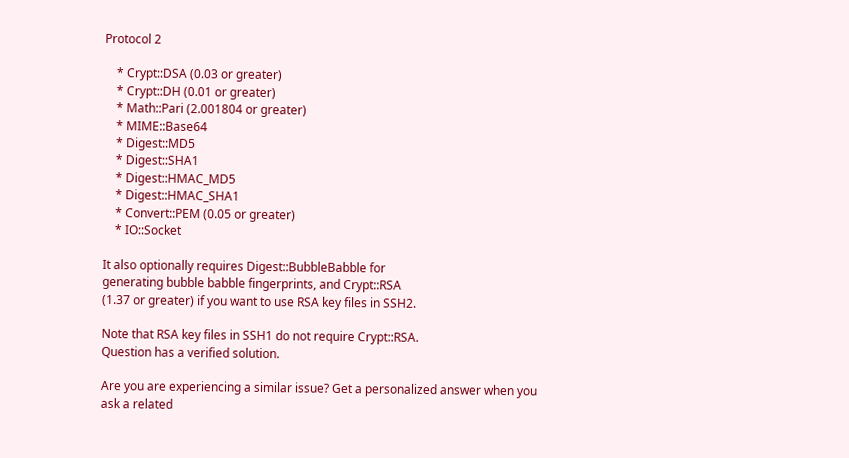Protocol 2

    * Crypt::DSA (0.03 or greater)
    * Crypt::DH (0.01 or greater)
    * Math::Pari (2.001804 or greater)
    * MIME::Base64
    * Digest::MD5
    * Digest::SHA1
    * Digest::HMAC_MD5
    * Digest::HMAC_SHA1
    * Convert::PEM (0.05 or greater)
    * IO::Socket

It also optionally requires Digest::BubbleBabble for
generating bubble babble fingerprints, and Crypt::RSA
(1.37 or greater) if you want to use RSA key files in SSH2.

Note that RSA key files in SSH1 do not require Crypt::RSA.
Question has a verified solution.

Are you are experiencing a similar issue? Get a personalized answer when you ask a related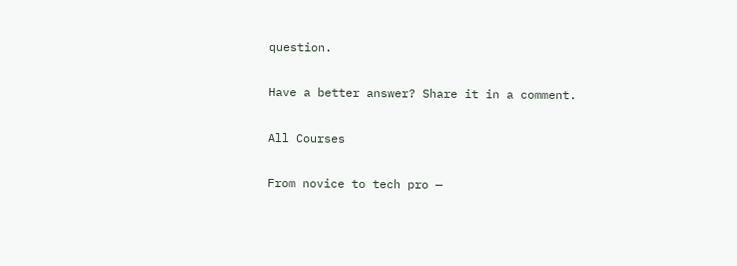question.

Have a better answer? Share it in a comment.

All Courses

From novice to tech pro —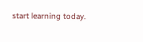start learning today.